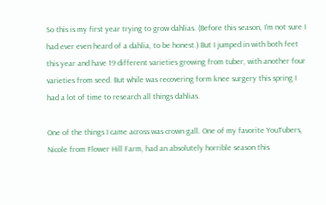So this is my first year trying to grow dahlias. (Before this season, I’m not sure I had ever even heard of a dahlia, to be honest.) But I jumped in with both feet this year and have 19 different varieties growing from tuber, with another four varieties from seed. But while was recovering form knee surgery this spring I had a lot of time to research all things dahlias.

One of the things I came across was crown gall. One of my favorite YouTubers, Nicole from Flower Hill Farm, had an absolutely horrible season this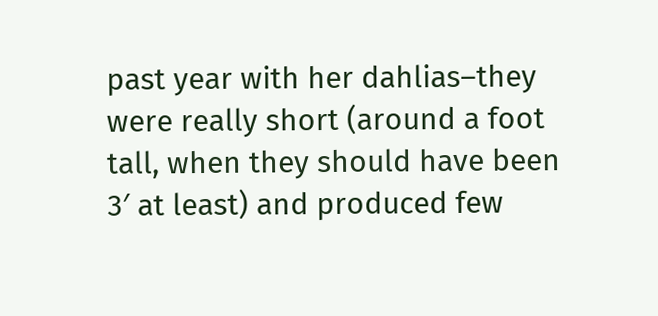past year with her dahlias–they were really short (around a foot tall, when they should have been 3′ at least) and produced few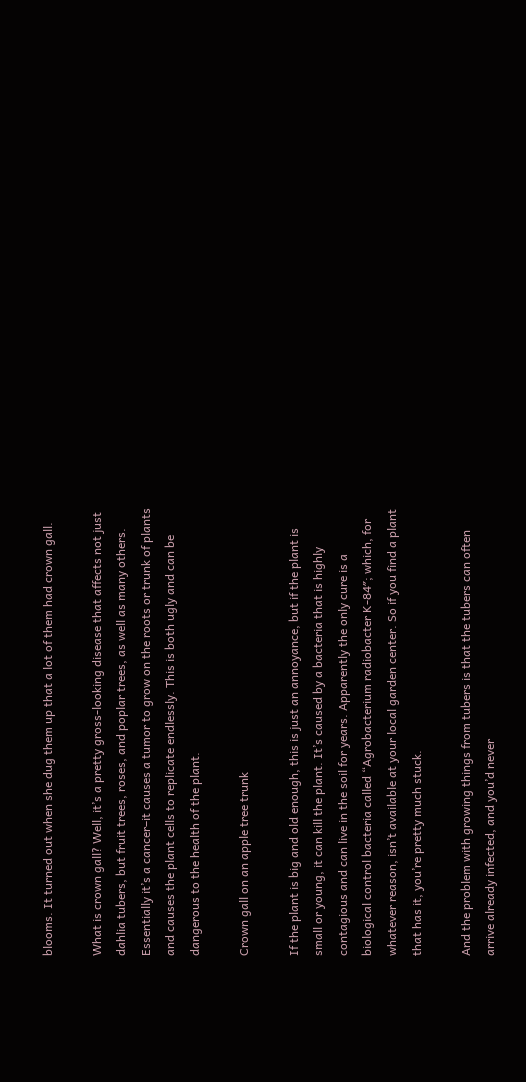blooms. It turned out when she dug them up that a lot of them had crown gall.

What is crown gall? Well, it’s a pretty gross-looking disease that affects not just dahlia tubers, but fruit trees, roses, and poplar trees, as well as many others. Essentially it’s a cancer–it causes a tumor to grow on the roots or trunk of plants and causes the plant cells to replicate endlessly. This is both ugly and can be dangerous to the health of the plant.

Crown gall on an apple tree trunk

If the plant is big and old enough, this is just an annoyance, but if the plant is small or young, it can kill the plant. It’s caused by a bacteria that is highly contagious and can live in the soil for years. Apparently the only cure is a biological control bacteria called “Agrobacterium radiobacter K-84″; which, for whatever reason, isn’t available at your local garden center. So if you find a plant that has it, you’re pretty much stuck.

And the problem with growing things from tubers is that the tubers can often arrive already infected, and you’d never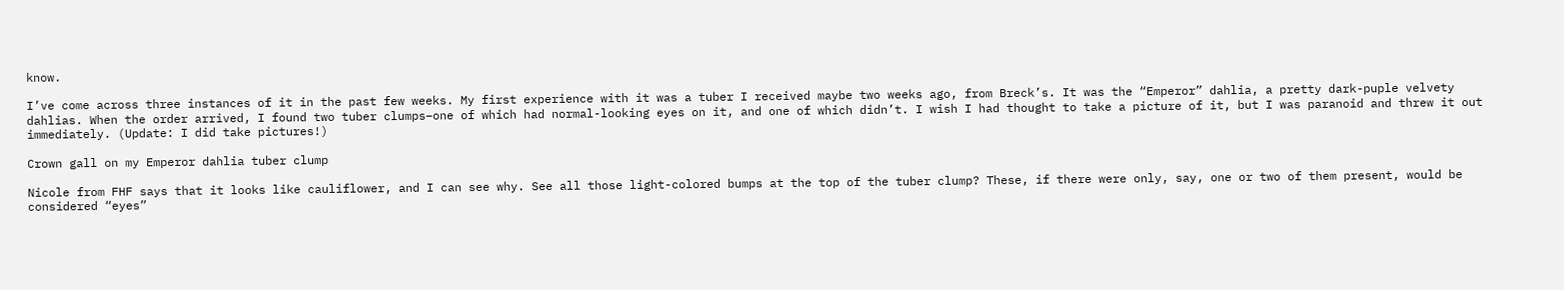know.

I’ve come across three instances of it in the past few weeks. My first experience with it was a tuber I received maybe two weeks ago, from Breck’s. It was the “Emperor” dahlia, a pretty dark-puple velvety dahlias. When the order arrived, I found two tuber clumps–one of which had normal-looking eyes on it, and one of which didn’t. I wish I had thought to take a picture of it, but I was paranoid and threw it out immediately. (Update: I did take pictures!)

Crown gall on my Emperor dahlia tuber clump

Nicole from FHF says that it looks like cauliflower, and I can see why. See all those light-colored bumps at the top of the tuber clump? These, if there were only, say, one or two of them present, would be considered “eyes”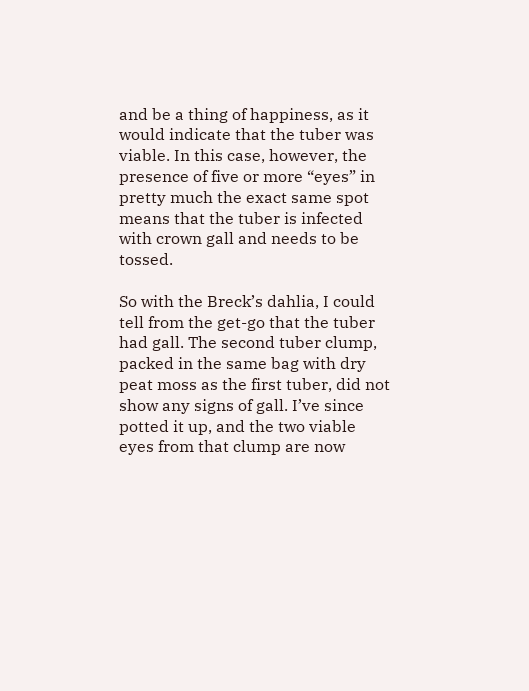and be a thing of happiness, as it would indicate that the tuber was viable. In this case, however, the presence of five or more “eyes” in pretty much the exact same spot means that the tuber is infected with crown gall and needs to be tossed.

So with the Breck’s dahlia, I could tell from the get-go that the tuber had gall. The second tuber clump, packed in the same bag with dry peat moss as the first tuber, did not show any signs of gall. I’ve since potted it up, and the two viable eyes from that clump are now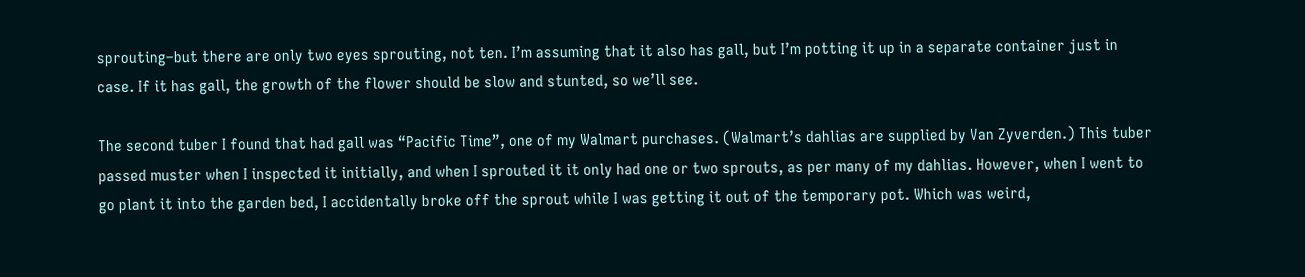sprouting–but there are only two eyes sprouting, not ten. I’m assuming that it also has gall, but I’m potting it up in a separate container just in case. If it has gall, the growth of the flower should be slow and stunted, so we’ll see.

The second tuber I found that had gall was “Pacific Time”, one of my Walmart purchases. (Walmart’s dahlias are supplied by Van Zyverden.) This tuber passed muster when I inspected it initially, and when I sprouted it it only had one or two sprouts, as per many of my dahlias. However, when I went to go plant it into the garden bed, I accidentally broke off the sprout while I was getting it out of the temporary pot. Which was weird,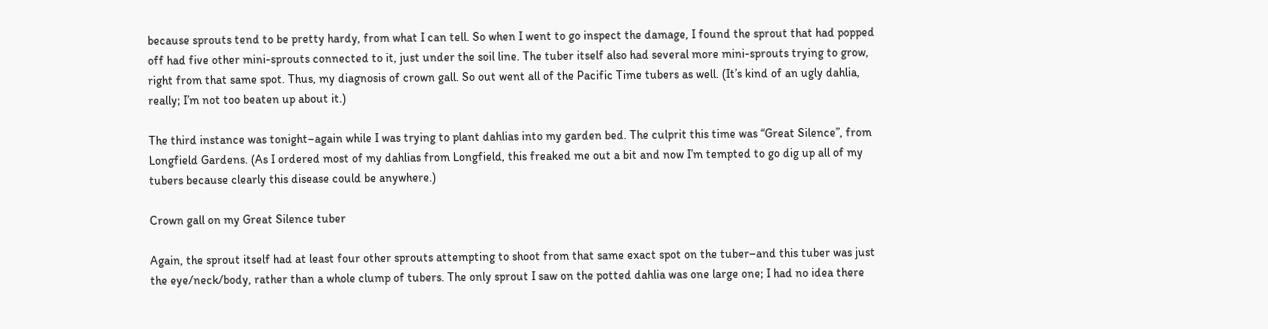because sprouts tend to be pretty hardy, from what I can tell. So when I went to go inspect the damage, I found the sprout that had popped off had five other mini-sprouts connected to it, just under the soil line. The tuber itself also had several more mini-sprouts trying to grow, right from that same spot. Thus, my diagnosis of crown gall. So out went all of the Pacific Time tubers as well. (It’s kind of an ugly dahlia, really; I’m not too beaten up about it.)

The third instance was tonight–again while I was trying to plant dahlias into my garden bed. The culprit this time was “Great Silence”, from Longfield Gardens. (As I ordered most of my dahlias from Longfield, this freaked me out a bit and now I’m tempted to go dig up all of my tubers because clearly this disease could be anywhere.)

Crown gall on my Great Silence tuber

Again, the sprout itself had at least four other sprouts attempting to shoot from that same exact spot on the tuber–and this tuber was just the eye/neck/body, rather than a whole clump of tubers. The only sprout I saw on the potted dahlia was one large one; I had no idea there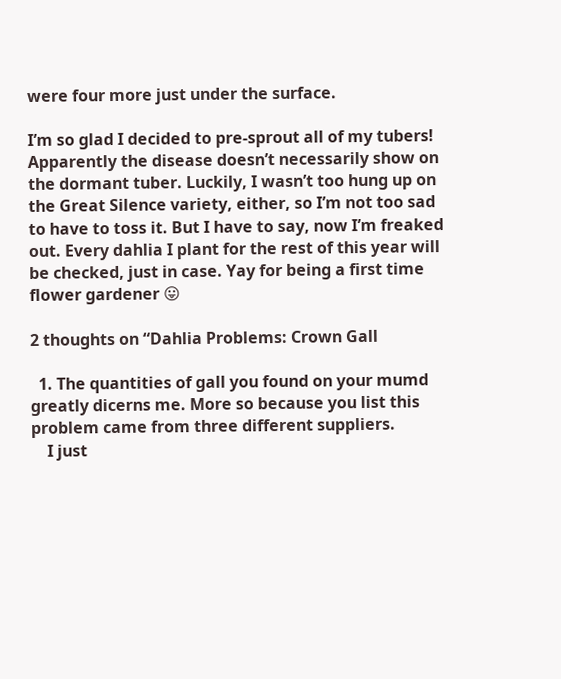were four more just under the surface.

I’m so glad I decided to pre-sprout all of my tubers! Apparently the disease doesn’t necessarily show on the dormant tuber. Luckily, I wasn’t too hung up on the Great Silence variety, either, so I’m not too sad to have to toss it. But I have to say, now I’m freaked out. Every dahlia I plant for the rest of this year will be checked, just in case. Yay for being a first time flower gardener 😛

2 thoughts on “Dahlia Problems: Crown Gall

  1. The quantities of gall you found on your mumd greatly dicerns me. More so because you list this problem came from three different suppliers.
    I just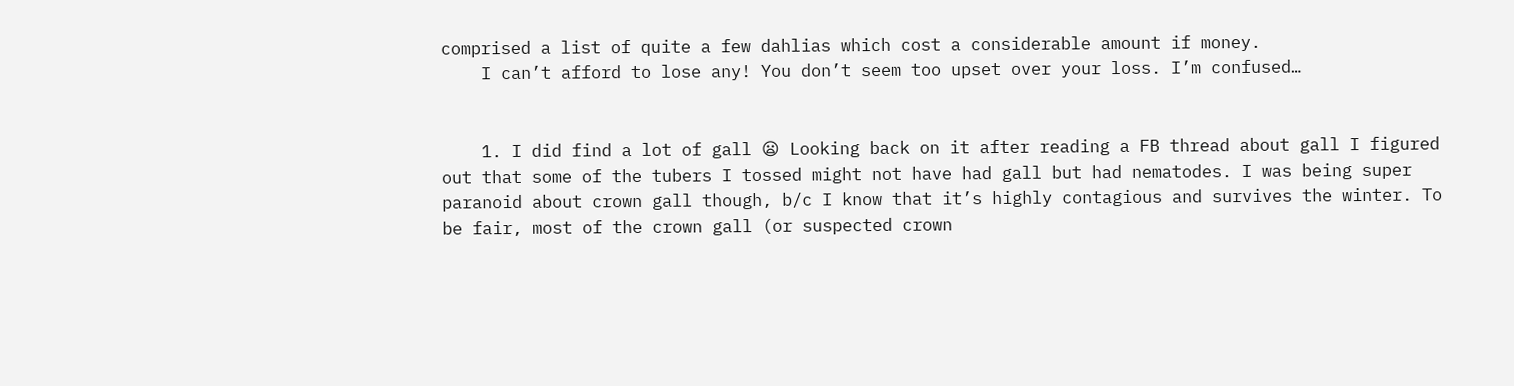comprised a list of quite a few dahlias which cost a considerable amount if money.
    I can’t afford to lose any! You don’t seem too upset over your loss. I’m confused…


    1. I did find a lot of gall 😦 Looking back on it after reading a FB thread about gall I figured out that some of the tubers I tossed might not have had gall but had nematodes. I was being super paranoid about crown gall though, b/c I know that it’s highly contagious and survives the winter. To be fair, most of the crown gall (or suspected crown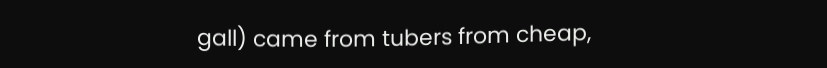gall) came from tubers from cheap,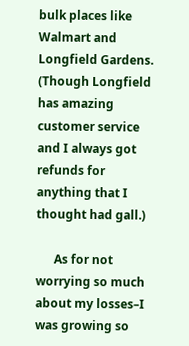bulk places like Walmart and Longfield Gardens. (Though Longfield has amazing customer service and I always got refunds for anything that I thought had gall.)

      As for not worrying so much about my losses–I was growing so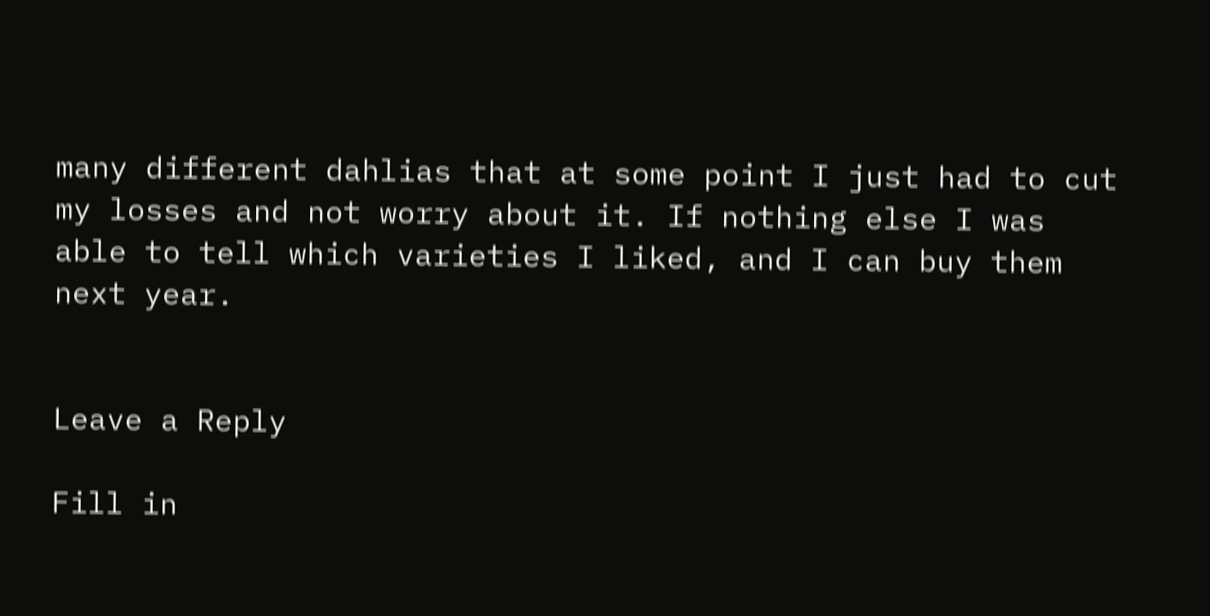many different dahlias that at some point I just had to cut my losses and not worry about it. If nothing else I was able to tell which varieties I liked, and I can buy them next year.


Leave a Reply

Fill in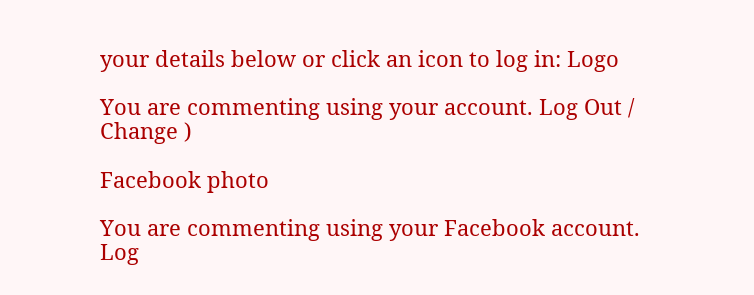your details below or click an icon to log in: Logo

You are commenting using your account. Log Out /  Change )

Facebook photo

You are commenting using your Facebook account. Log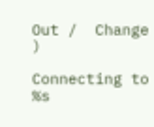Out /  Change )

Connecting to %s